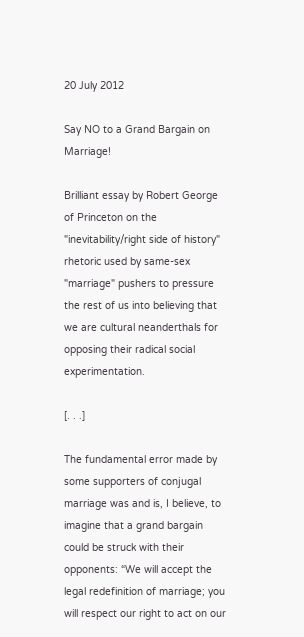20 July 2012

Say NO to a Grand Bargain on Marriage!

Brilliant essay by Robert George of Princeton on the "inevitability/right side of history" rhetoric used by same-sex "marriage" pushers to pressure the rest of us into believing that we are cultural neanderthals for opposing their radical social experimentation.

[. . .]

The fundamental error made by some supporters of conjugal marriage was and is, I believe, to imagine that a grand bargain could be struck with their opponents: “We will accept the legal redefinition of marriage; you will respect our right to act on our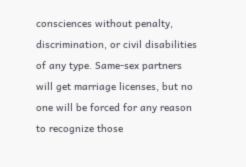consciences without penalty, discrimination, or civil disabilities of any type. Same-sex partners will get marriage licenses, but no one will be forced for any reason to recognize those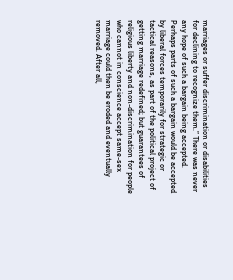marriages or suffer discrimination or disabilities for declining to recognize them.” There was never any hope of such a bargain being accepted. Perhaps parts of such a bargain would be accepted by liberal forces temporarily for strategic or tactical reasons, as part of the political project of getting marriage redefined; but guarantees of religious liberty and non-discrimination for people who cannot in conscience accept same-sex marriage could then be eroded and eventually removed. After all,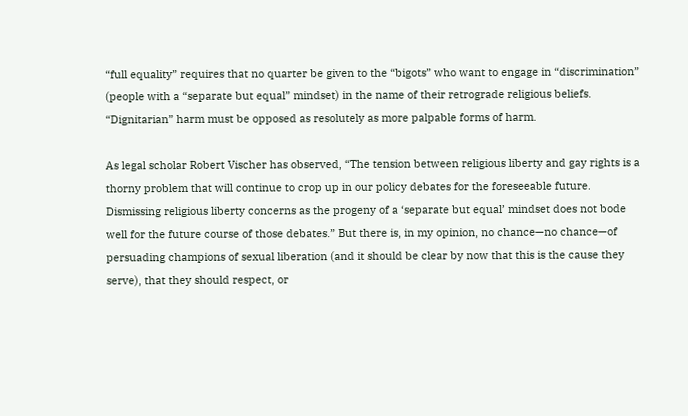“full equality” requires that no quarter be given to the “bigots” who want to engage in “discrimination” (people with a “separate but equal” mindset) in the name of their retrograde religious beliefs. “Dignitarian” harm must be opposed as resolutely as more palpable forms of harm.

As legal scholar Robert Vischer has observed, “The tension between religious liberty and gay rights is a thorny problem that will continue to crop up in our policy debates for the foreseeable future. Dismissing religious liberty concerns as the progeny of a ‘separate but equal’ mindset does not bode well for the future course of those debates.” But there is, in my opinion, no chance—no chance—of persuading champions of sexual liberation (and it should be clear by now that this is the cause they serve), that they should respect, or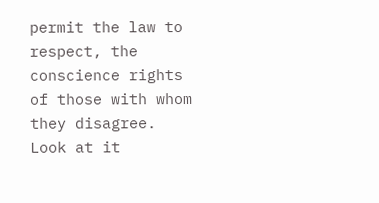permit the law to respect, the conscience rights of those with whom they disagree. Look at it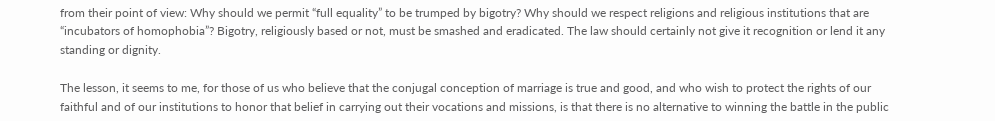from their point of view: Why should we permit “full equality” to be trumped by bigotry? Why should we respect religions and religious institutions that are “incubators of homophobia”? Bigotry, religiously based or not, must be smashed and eradicated. The law should certainly not give it recognition or lend it any standing or dignity.

The lesson, it seems to me, for those of us who believe that the conjugal conception of marriage is true and good, and who wish to protect the rights of our faithful and of our institutions to honor that belief in carrying out their vocations and missions, is that there is no alternative to winning the battle in the public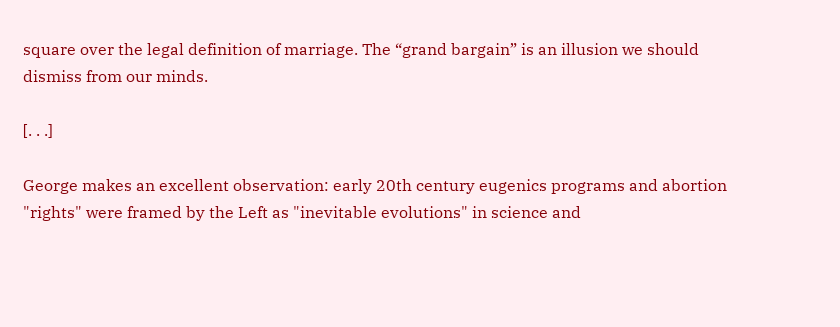square over the legal definition of marriage. The “grand bargain” is an illusion we should dismiss from our minds.

[. . .]

George makes an excellent observation: early 20th century eugenics programs and abortion "rights" were framed by the Left as "inevitable evolutions" in science and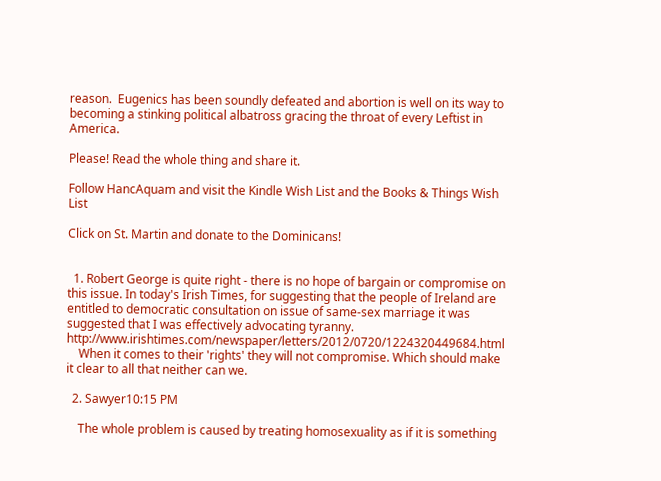reason.  Eugenics has been soundly defeated and abortion is well on its way to becoming a stinking political albatross gracing the throat of every Leftist in America.

Please! Read the whole thing and share it.

Follow HancAquam and visit the Kindle Wish List and the Books & Things Wish List

Click on St. Martin and donate to the Dominicans!


  1. Robert George is quite right - there is no hope of bargain or compromise on this issue. In today's Irish Times, for suggesting that the people of Ireland are entitled to democratic consultation on issue of same-sex marriage it was suggested that I was effectively advocating tyranny. http://www.irishtimes.com/newspaper/letters/2012/0720/1224320449684.html
    When it comes to their 'rights' they will not compromise. Which should make it clear to all that neither can we.

  2. Sawyer10:15 PM

    The whole problem is caused by treating homosexuality as if it is something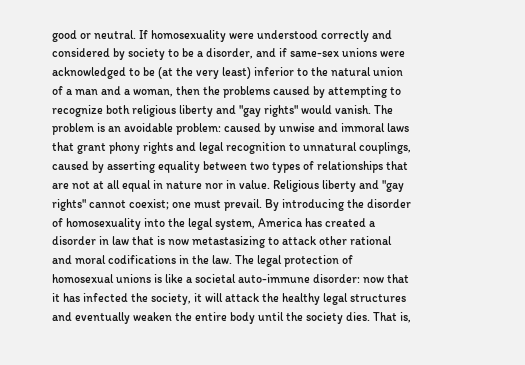good or neutral. If homosexuality were understood correctly and considered by society to be a disorder, and if same-sex unions were acknowledged to be (at the very least) inferior to the natural union of a man and a woman, then the problems caused by attempting to recognize both religious liberty and "gay rights" would vanish. The problem is an avoidable problem: caused by unwise and immoral laws that grant phony rights and legal recognition to unnatural couplings, caused by asserting equality between two types of relationships that are not at all equal in nature nor in value. Religious liberty and "gay rights" cannot coexist; one must prevail. By introducing the disorder of homosexuality into the legal system, America has created a disorder in law that is now metastasizing to attack other rational and moral codifications in the law. The legal protection of homosexual unions is like a societal auto-immune disorder: now that it has infected the society, it will attack the healthy legal structures and eventually weaken the entire body until the society dies. That is,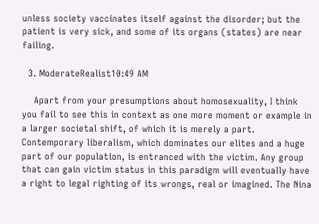unless society vaccinates itself against the disorder; but the patient is very sick, and some of its organs (states) are near failing.

  3. ModerateRealist10:49 AM

    Apart from your presumptions about homosexuality, I think you fail to see this in context as one more moment or example in a larger societal shift, of which it is merely a part. Contemporary liberalism, which dominates our elites and a huge part of our population, is entranced with the victim. Any group that can gain victim status in this paradigm will eventually have a right to legal righting of its wrongs, real or imagined. The Nina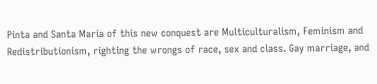Pinta and Santa Maria of this new conquest are Multiculturalism, Feminism and Redistributionism, righting the wrongs of race, sex and class. Gay marriage, and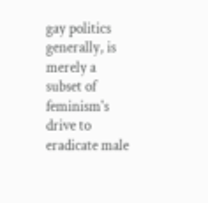gay politics generally, is merely a subset of feminism's drive to eradicate male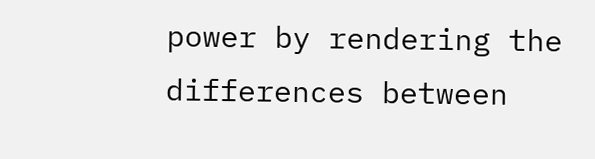power by rendering the differences between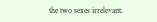the two sexes irrelevant.